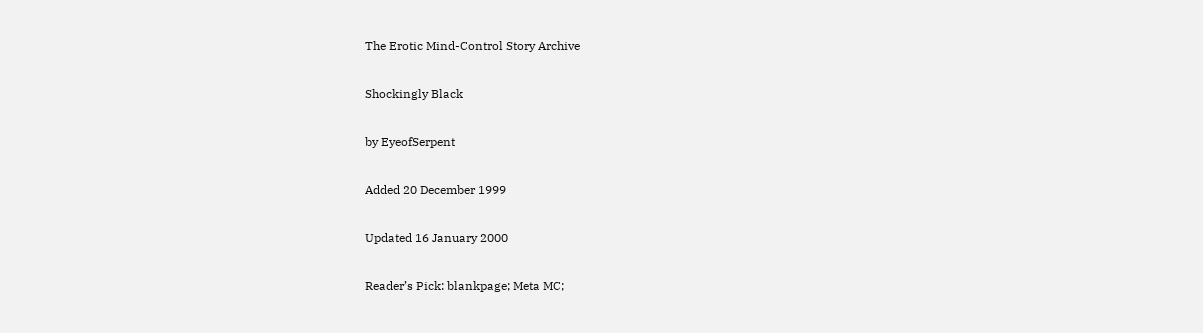The Erotic Mind-Control Story Archive

Shockingly Black

by EyeofSerpent

Added 20 December 1999

Updated 16 January 2000

Reader’s Pick: blankpage; Meta MC;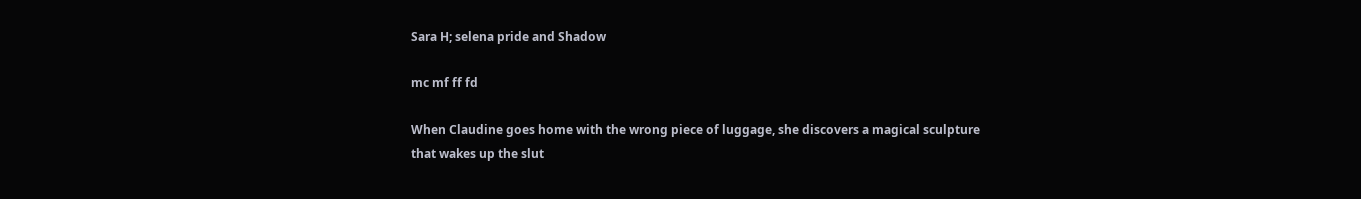Sara H; selena pride and Shadow

mc mf ff fd

When Claudine goes home with the wrong piece of luggage, she discovers a magical sculpture that wakes up the slut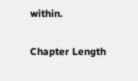within.

Chapter Length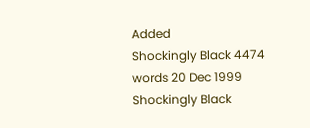Added
Shockingly Black 4474 words 20 Dec 1999
Shockingly Black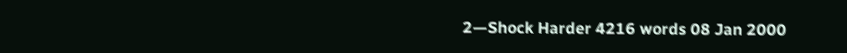2—Shock Harder 4216 words 08 Jan 2000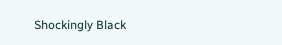Shockingly Black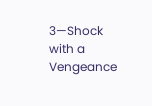3—Shock with a Vengeance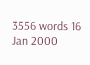3556 words 16 Jan 2000